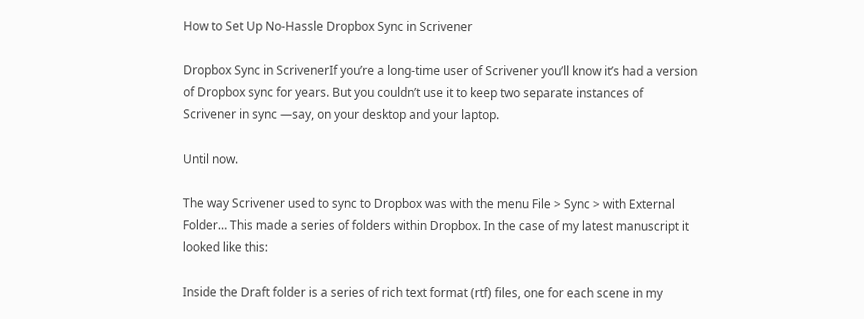How to Set Up No-Hassle Dropbox Sync in Scrivener

Dropbox Sync in ScrivenerIf you’re a long-time user of Scrivener you’ll know it’s had a version of Dropbox sync for years. But you couldn’t use it to keep two separate instances of Scrivener in sync —say, on your desktop and your laptop.

Until now.

The way Scrivener used to sync to Dropbox was with the menu File > Sync > with External Folder… This made a series of folders within Dropbox. In the case of my latest manuscript it looked like this:

Inside the Draft folder is a series of rich text format (rtf) files, one for each scene in my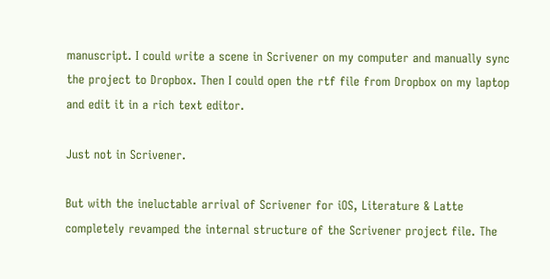manuscript. I could write a scene in Scrivener on my computer and manually sync the project to Dropbox. Then I could open the rtf file from Dropbox on my laptop and edit it in a rich text editor.

Just not in Scrivener.

But with the ineluctable arrival of Scrivener for iOS, Literature & Latte completely revamped the internal structure of the Scrivener project file. The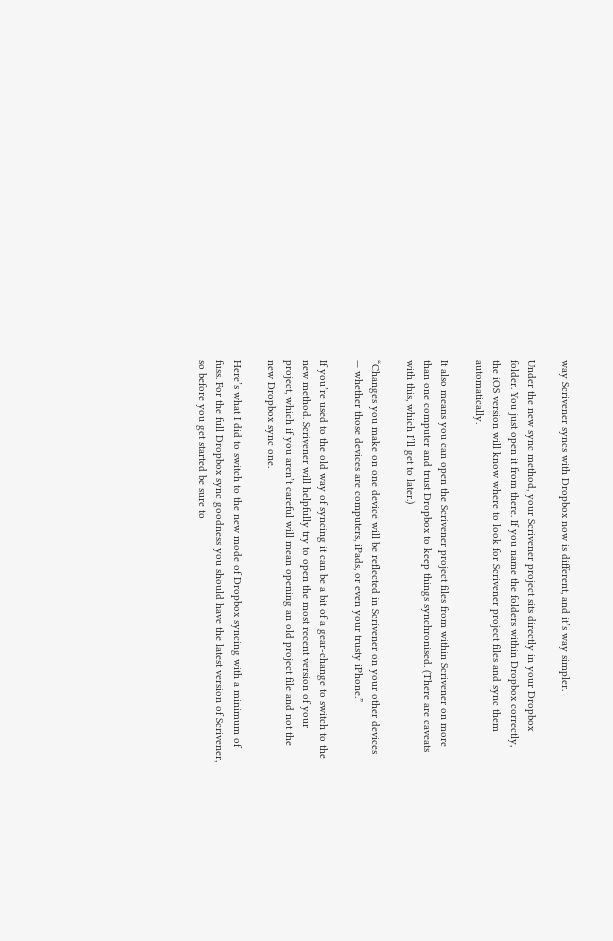way Scrivener syncs with Dropbox now is different, and it’s way simpler.

Under the new sync method, your Scrivener project sits directly in your Dropbox folder. You just open it from there. If you name the folders within Dropbox correctly, the iOS version will know where to look for Scrivener project files and sync them automatically.

It also means you can open the Scrivener project files from within Scrivener on more than one computer and trust Dropbox to keep things synchronised. (There are caveats with this, which I’ll get to later.)

“Changes you make on one device will be reflected in Scrivener on your other devices — whether those devices are computers, iPads, or even your trusty iPhone.”

If you’re used to the old way of syncing it can be a bit of a gear-change to switch to the new method. Scrivener will helpfully try to open the most recent version of your project, which if you aren’t careful will mean opening an old project file and not the new Dropbox sync one.

Here’s what I did to switch to the new mode of Dropbox syncing with a minimum of fuss. For the full Dropbox sync goodness you should have the latest version of Scrivener, so before you get started be sure to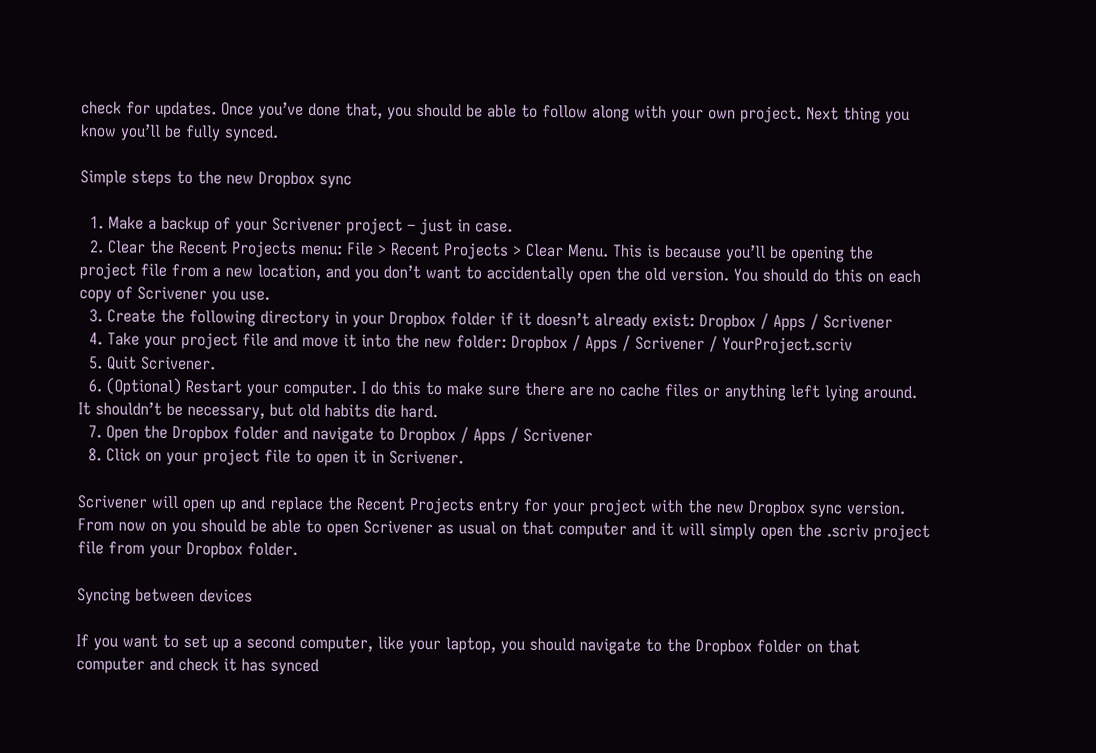check for updates. Once you’ve done that, you should be able to follow along with your own project. Next thing you know you’ll be fully synced.

Simple steps to the new Dropbox sync

  1. Make a backup of your Scrivener project – just in case.
  2. Clear the Recent Projects menu: File > Recent Projects > Clear Menu. This is because you’ll be opening the project file from a new location, and you don’t want to accidentally open the old version. You should do this on each copy of Scrivener you use.
  3. Create the following directory in your Dropbox folder if it doesn’t already exist: Dropbox / Apps / Scrivener
  4. Take your project file and move it into the new folder: Dropbox / Apps / Scrivener / YourProject.scriv
  5. Quit Scrivener.
  6. (Optional) Restart your computer. I do this to make sure there are no cache files or anything left lying around. It shouldn’t be necessary, but old habits die hard.
  7. Open the Dropbox folder and navigate to Dropbox / Apps / Scrivener
  8. Click on your project file to open it in Scrivener.

Scrivener will open up and replace the Recent Projects entry for your project with the new Dropbox sync version. From now on you should be able to open Scrivener as usual on that computer and it will simply open the .scriv project file from your Dropbox folder.

Syncing between devices

If you want to set up a second computer, like your laptop, you should navigate to the Dropbox folder on that computer and check it has synced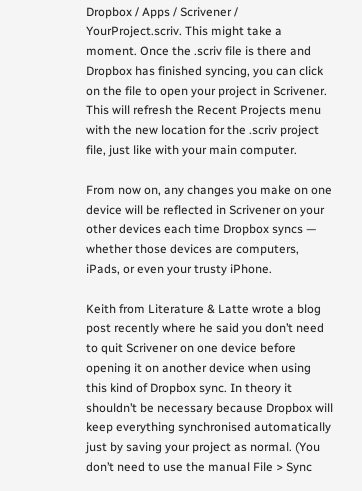Dropbox / Apps / Scrivener / YourProject.scriv. This might take a moment. Once the .scriv file is there and Dropbox has finished syncing, you can click on the file to open your project in Scrivener. This will refresh the Recent Projects menu with the new location for the .scriv project file, just like with your main computer.

From now on, any changes you make on one device will be reflected in Scrivener on your other devices each time Dropbox syncs — whether those devices are computers, iPads, or even your trusty iPhone.

Keith from Literature & Latte wrote a blog post recently where he said you don’t need to quit Scrivener on one device before opening it on another device when using this kind of Dropbox sync. In theory it shouldn’t be necessary because Dropbox will keep everything synchronised automatically just by saving your project as normal. (You don’t need to use the manual File > Sync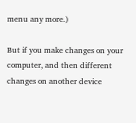menu any more.)

But if you make changes on your computer, and then different changes on another device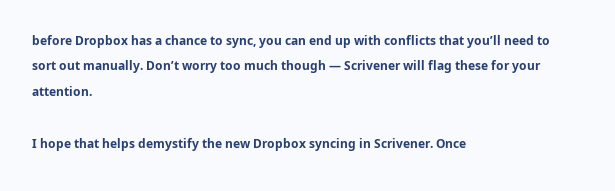before Dropbox has a chance to sync, you can end up with conflicts that you’ll need to sort out manually. Don’t worry too much though — Scrivener will flag these for your attention.

I hope that helps demystify the new Dropbox syncing in Scrivener. Once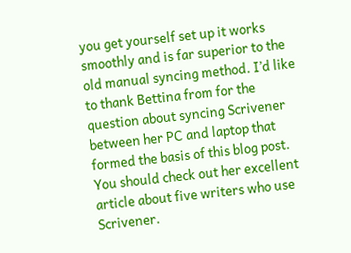you get yourself set up it works smoothly and is far superior to the old manual syncing method. I’d like to thank Bettina from for the question about syncing Scrivener between her PC and laptop that formed the basis of this blog post. You should check out her excellent article about five writers who use Scrivener.